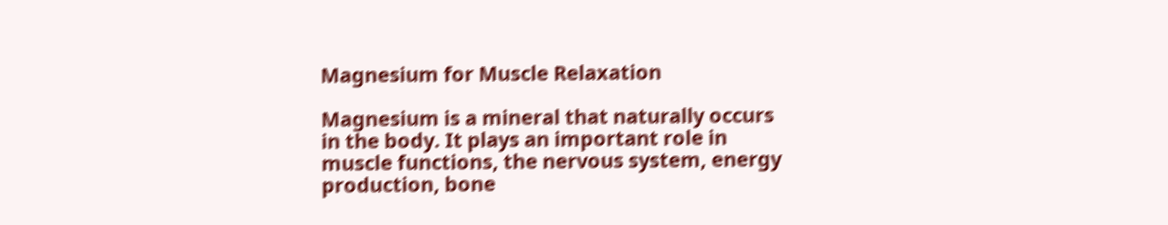Magnesium for Muscle Relaxation

Magnesium is a mineral that naturally occurs in the body. It plays an important role in muscle functions, the nervous system, energy production, bone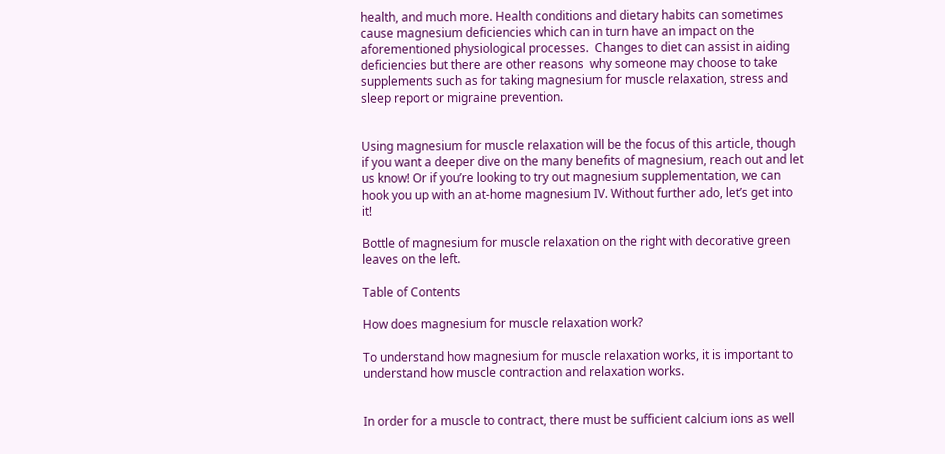health, and much more. Health conditions and dietary habits can sometimes cause magnesium deficiencies which can in turn have an impact on the aforementioned physiological processes.  Changes to diet can assist in aiding deficiencies but there are other reasons  why someone may choose to take supplements such as for taking magnesium for muscle relaxation, stress and sleep report or migraine prevention.


Using magnesium for muscle relaxation will be the focus of this article, though if you want a deeper dive on the many benefits of magnesium, reach out and let us know! Or if you’re looking to try out magnesium supplementation, we can hook you up with an at-home magnesium IV. Without further ado, let’s get into it!

Bottle of magnesium for muscle relaxation on the right with decorative green leaves on the left.

Table of Contents

How does magnesium for muscle relaxation work?

To understand how magnesium for muscle relaxation works, it is important to understand how muscle contraction and relaxation works.


In order for a muscle to contract, there must be sufficient calcium ions as well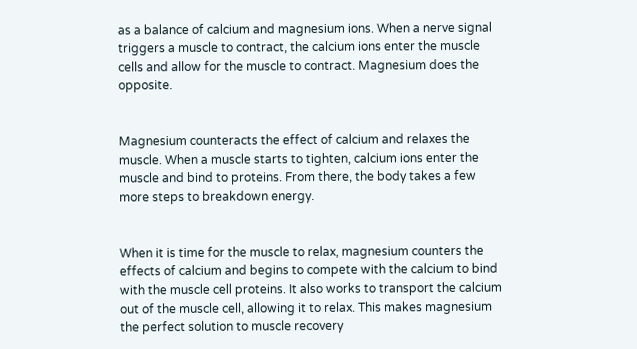as a balance of calcium and magnesium ions. When a nerve signal triggers a muscle to contract, the calcium ions enter the muscle cells and allow for the muscle to contract. Magnesium does the opposite.


Magnesium counteracts the effect of calcium and relaxes the muscle. When a muscle starts to tighten, calcium ions enter the muscle and bind to proteins. From there, the body takes a few more steps to breakdown energy.


When it is time for the muscle to relax, magnesium counters the effects of calcium and begins to compete with the calcium to bind with the muscle cell proteins. It also works to transport the calcium out of the muscle cell, allowing it to relax. This makes magnesium the perfect solution to muscle recovery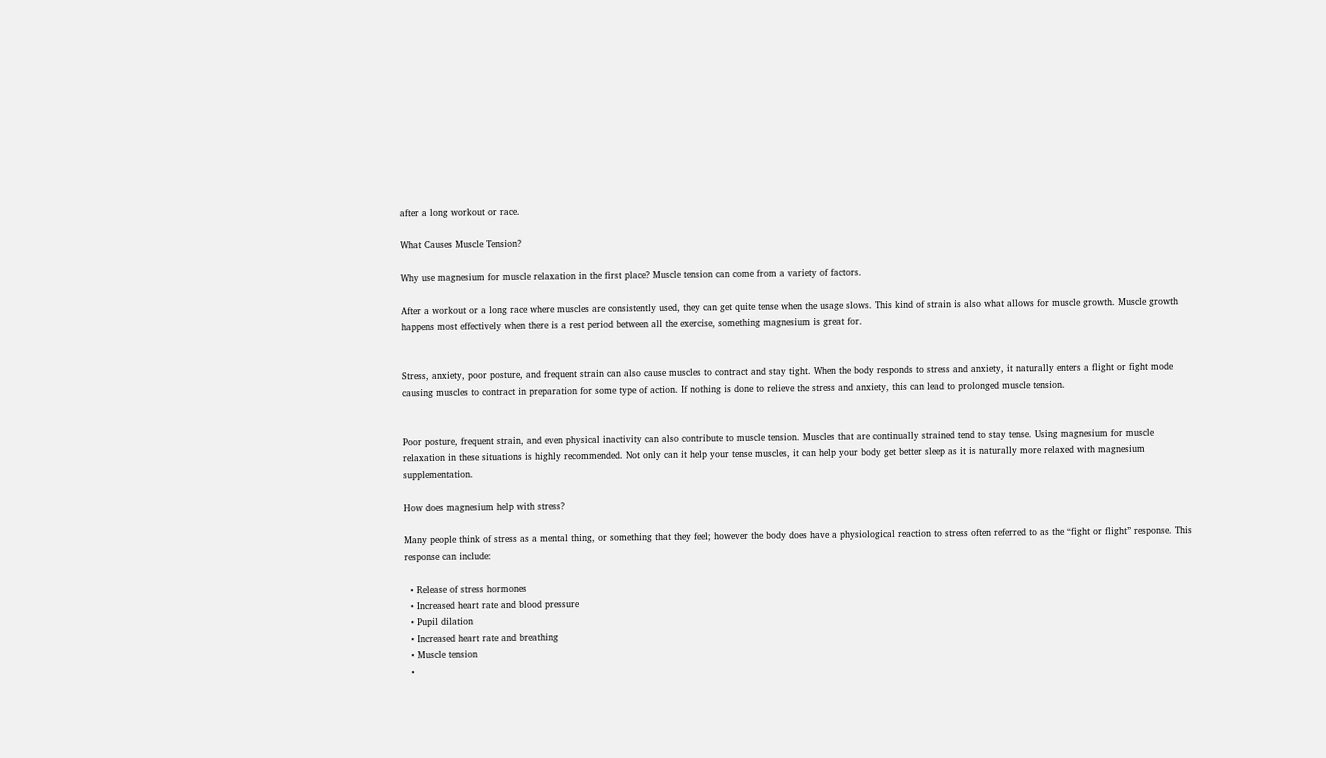after a long workout or race.

What Causes Muscle Tension?

Why use magnesium for muscle relaxation in the first place? Muscle tension can come from a variety of factors.

After a workout or a long race where muscles are consistently used, they can get quite tense when the usage slows. This kind of strain is also what allows for muscle growth. Muscle growth happens most effectively when there is a rest period between all the exercise, something magnesium is great for.


Stress, anxiety, poor posture, and frequent strain can also cause muscles to contract and stay tight. When the body responds to stress and anxiety, it naturally enters a flight or fight mode causing muscles to contract in preparation for some type of action. If nothing is done to relieve the stress and anxiety, this can lead to prolonged muscle tension.


Poor posture, frequent strain, and even physical inactivity can also contribute to muscle tension. Muscles that are continually strained tend to stay tense. Using magnesium for muscle relaxation in these situations is highly recommended. Not only can it help your tense muscles, it can help your body get better sleep as it is naturally more relaxed with magnesium supplementation.

How does magnesium help with stress?

Many people think of stress as a mental thing, or something that they feel; however the body does have a physiological reaction to stress often referred to as the “fight or flight” response. This response can include:

  • Release of stress hormones
  • Increased heart rate and blood pressure
  • Pupil dilation
  • Increased heart rate and breathing
  • Muscle tension
  •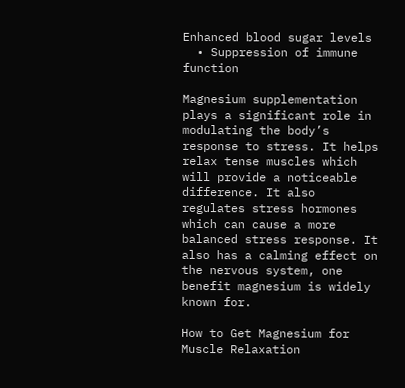Enhanced blood sugar levels
  • Suppression of immune function

Magnesium supplementation plays a significant role in modulating the body’s response to stress. It helps relax tense muscles which will provide a noticeable difference. It also regulates stress hormones which can cause a more balanced stress response. It also has a calming effect on the nervous system, one benefit magnesium is widely known for.

How to Get Magnesium for Muscle Relaxation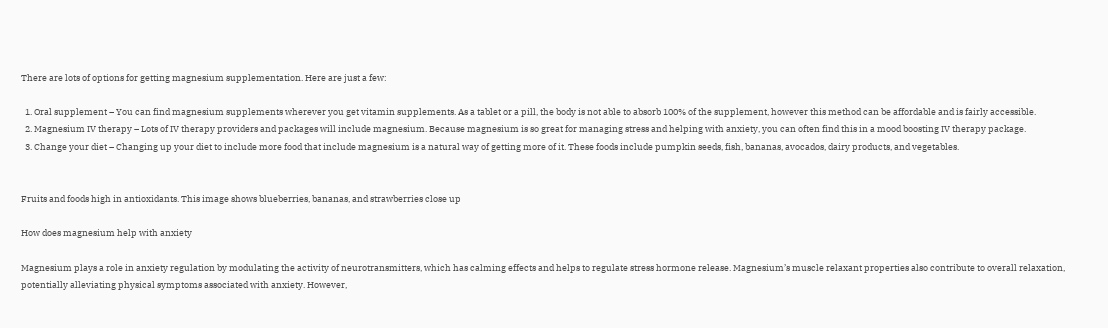There are lots of options for getting magnesium supplementation. Here are just a few:

  1. Oral supplement – You can find magnesium supplements wherever you get vitamin supplements. As a tablet or a pill, the body is not able to absorb 100% of the supplement, however this method can be affordable and is fairly accessible.
  2. Magnesium IV therapy – Lots of IV therapy providers and packages will include magnesium. Because magnesium is so great for managing stress and helping with anxiety, you can often find this in a mood boosting IV therapy package.
  3. Change your diet – Changing up your diet to include more food that include magnesium is a natural way of getting more of it. These foods include pumpkin seeds, fish, bananas, avocados, dairy products, and vegetables.


Fruits and foods high in antioxidants. This image shows blueberries, bananas, and strawberries close up

How does magnesium help with anxiety

Magnesium plays a role in anxiety regulation by modulating the activity of neurotransmitters, which has calming effects and helps to regulate stress hormone release. Magnesium’s muscle relaxant properties also contribute to overall relaxation, potentially alleviating physical symptoms associated with anxiety. However,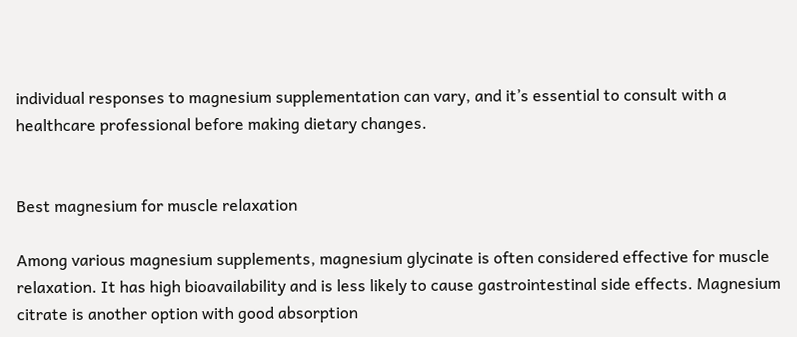individual responses to magnesium supplementation can vary, and it’s essential to consult with a healthcare professional before making dietary changes.


Best magnesium for muscle relaxation

Among various magnesium supplements, magnesium glycinate is often considered effective for muscle relaxation. It has high bioavailability and is less likely to cause gastrointestinal side effects. Magnesium citrate is another option with good absorption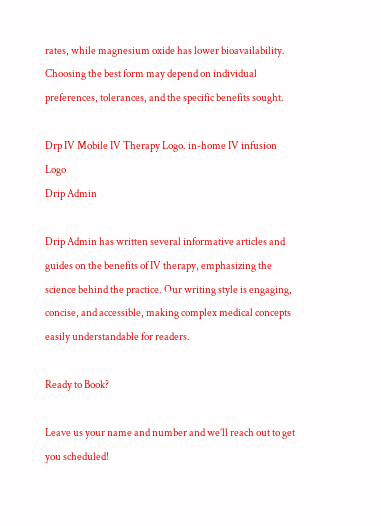rates, while magnesium oxide has lower bioavailability. Choosing the best form may depend on individual preferences, tolerances, and the specific benefits sought.

Drp IV Mobile IV Therapy Logo. in-home IV infusion Logo
Drip Admin

Drip Admin has written several informative articles and guides on the benefits of IV therapy, emphasizing the science behind the practice. Our writing style is engaging, concise, and accessible, making complex medical concepts easily understandable for readers.

Ready to Book?

Leave us your name and number and we’ll reach out to get you scheduled!